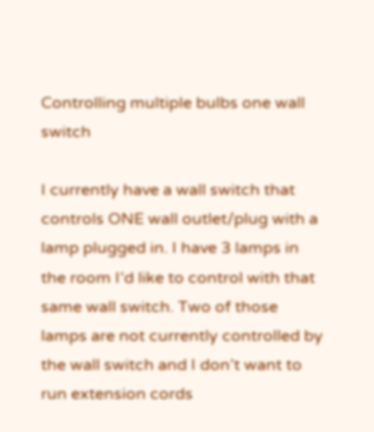Controlling multiple bulbs one wall switch

I currently have a wall switch that controls ONE wall outlet/plug with a lamp plugged in. I have 3 lamps in the room I’d like to control with that same wall switch. Two of those lamps are not currently controlled by the wall switch and I don’t want to run extension cords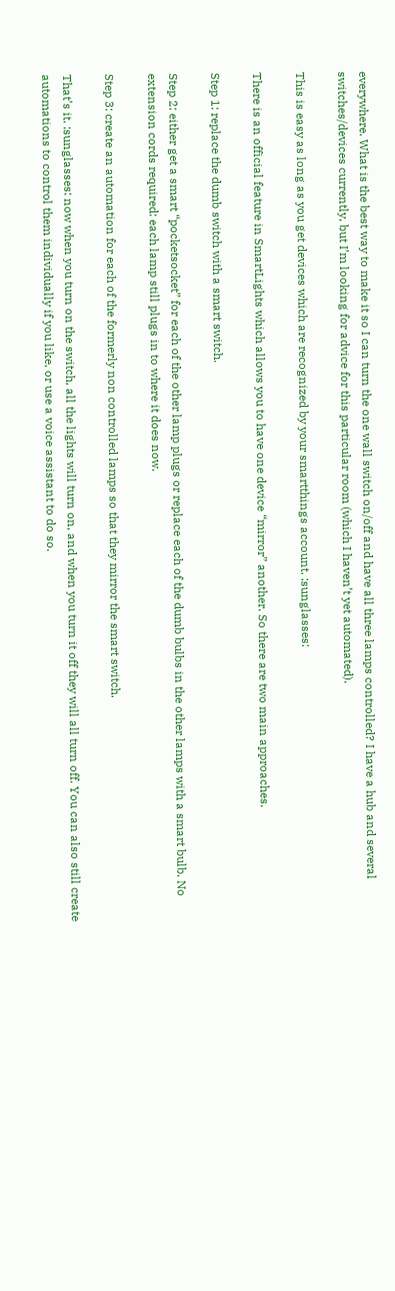everywhere. What is the best way to make it so I can turn the one wall switch on/off and have all three lamps controlled? I have a hub and several switches/devices currently, but I’m looking for advice for this particular room (which I haven’t yet automated).

This is easy as long as you get devices which are recognized by your smartthings account. :sunglasses:

There is an official feature in SmartLights which allows you to have one device “mirror” another. So there are two main approaches.

Step 1: replace the dumb switch with a smart switch.

Step 2: either get a smart “pocketsocket” for each of the other lamp plugs or replace each of the dumb bulbs in the other lamps with a smart bulb. No extension cords required: each lamp still plugs in to where it does now.

Step 3: create an automation for each of the formerly non controlled lamps so that they mirror the smart switch.

That’s it. :sunglasses: now when you turn on the switch, all the lights will turn on, and when you turn it off they will all turn off. You can also still create automations to control them individually if you like, or use a voice assistant to do so.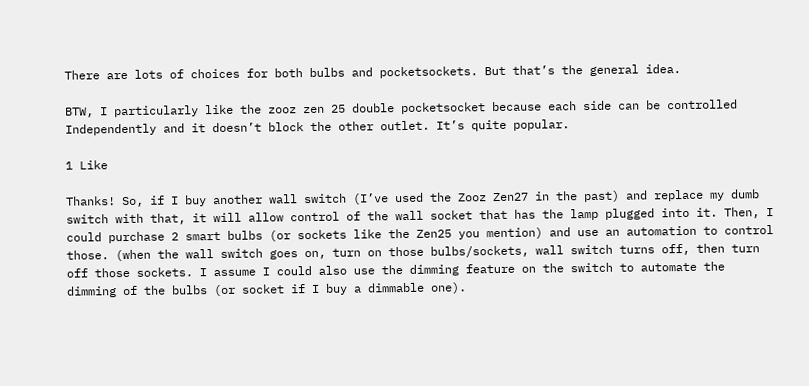There are lots of choices for both bulbs and pocketsockets. But that’s the general idea.

BTW, I particularly like the zooz zen 25 double pocketsocket because each side can be controlled Independently and it doesn’t block the other outlet. It’s quite popular.

1 Like

Thanks! So, if I buy another wall switch (I’ve used the Zooz Zen27 in the past) and replace my dumb switch with that, it will allow control of the wall socket that has the lamp plugged into it. Then, I could purchase 2 smart bulbs (or sockets like the Zen25 you mention) and use an automation to control those. (when the wall switch goes on, turn on those bulbs/sockets, wall switch turns off, then turn off those sockets. I assume I could also use the dimming feature on the switch to automate the dimming of the bulbs (or socket if I buy a dimmable one).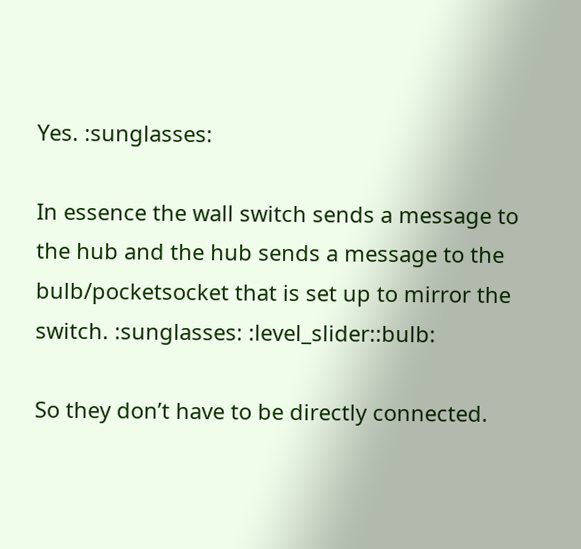Yes. :sunglasses:

In essence the wall switch sends a message to the hub and the hub sends a message to the bulb/pocketsocket that is set up to mirror the switch. :sunglasses: :level_slider::bulb:

So they don’t have to be directly connected.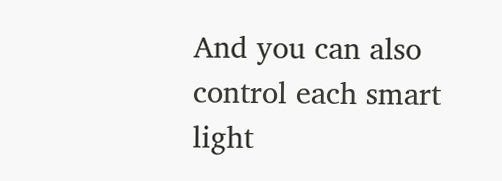And you can also control each smart light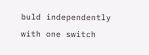buld independently with one switch